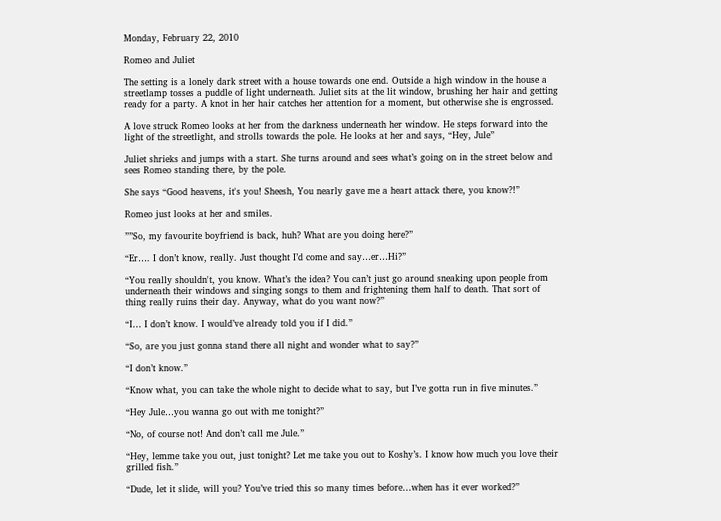Monday, February 22, 2010

Romeo and Juliet

The setting is a lonely dark street with a house towards one end. Outside a high window in the house a streetlamp tosses a puddle of light underneath. Juliet sits at the lit window, brushing her hair and getting ready for a party. A knot in her hair catches her attention for a moment, but otherwise she is engrossed.

A love struck Romeo looks at her from the darkness underneath her window. He steps forward into the light of the streetlight, and strolls towards the pole. He looks at her and says, “Hey, Jule”

Juliet shrieks and jumps with a start. She turns around and sees what’s going on in the street below and sees Romeo standing there, by the pole.

She says “Good heavens, it's you! Sheesh, You nearly gave me a heart attack there, you know?!”

Romeo just looks at her and smiles.

””So, my favourite boyfriend is back, huh? What are you doing here?”

“Er…. I don’t know, really. Just thought I’d come and say…er…Hi?”

“You really shouldn't, you know. What’s the idea? You can’t just go around sneaking upon people from underneath their windows and singing songs to them and frightening them half to death. That sort of thing really ruins their day. Anyway, what do you want now?”

“I… I don’t know. I would’ve already told you if I did.”

“So, are you just gonna stand there all night and wonder what to say?”

“I don’t know.”

“Know what, you can take the whole night to decide what to say, but I’ve gotta run in five minutes.”

“Hey Jule…you wanna go out with me tonight?”

“No, of course not! And don’t call me Jule.”

“Hey, lemme take you out, just tonight? Let me take you out to Koshy’s. I know how much you love their grilled fish.”

“Dude, let it slide, will you? You’ve tried this so many times before…when has it ever worked?”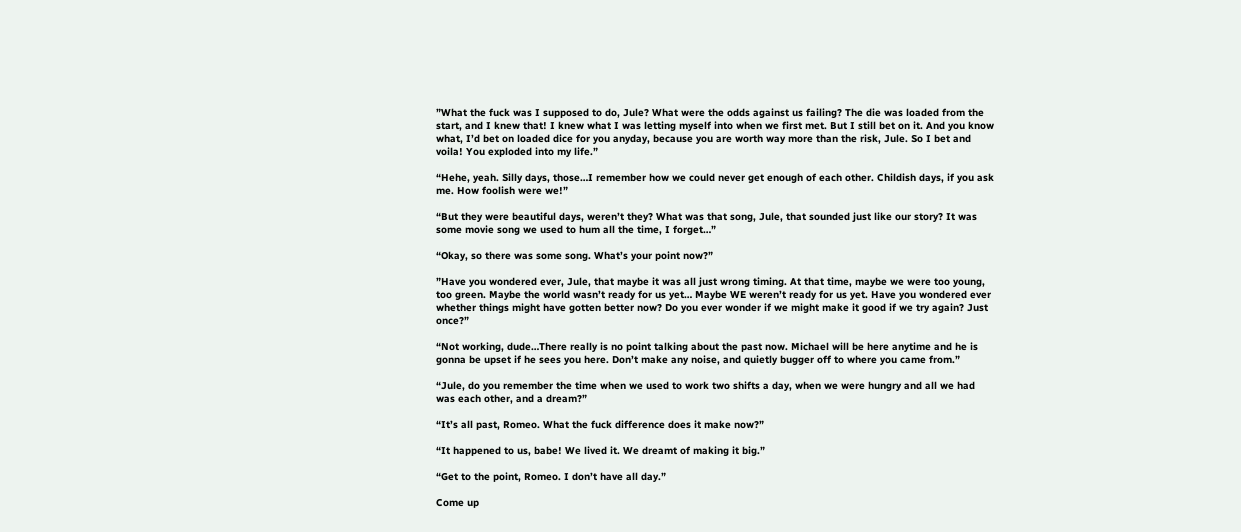”What the fuck was I supposed to do, Jule? What were the odds against us failing? The die was loaded from the start, and I knew that! I knew what I was letting myself into when we first met. But I still bet on it. And you know what, I’d bet on loaded dice for you anyday, because you are worth way more than the risk, Jule. So I bet and voila! You exploded into my life.”

“Hehe, yeah. Silly days, those…I remember how we could never get enough of each other. Childish days, if you ask me. How foolish were we!”

“But they were beautiful days, weren’t they? What was that song, Jule, that sounded just like our story? It was some movie song we used to hum all the time, I forget…”

“Okay, so there was some song. What’s your point now?”

”Have you wondered ever, Jule, that maybe it was all just wrong timing. At that time, maybe we were too young, too green. Maybe the world wasn’t ready for us yet… Maybe WE weren’t ready for us yet. Have you wondered ever whether things might have gotten better now? Do you ever wonder if we might make it good if we try again? Just once?”

“Not working, dude…There really is no point talking about the past now. Michael will be here anytime and he is gonna be upset if he sees you here. Don’t make any noise, and quietly bugger off to where you came from.”

“Jule, do you remember the time when we used to work two shifts a day, when we were hungry and all we had was each other, and a dream?”

“It’s all past, Romeo. What the fuck difference does it make now?”

“It happened to us, babe! We lived it. We dreamt of making it big.”

“Get to the point, Romeo. I don’t have all day.”

Come up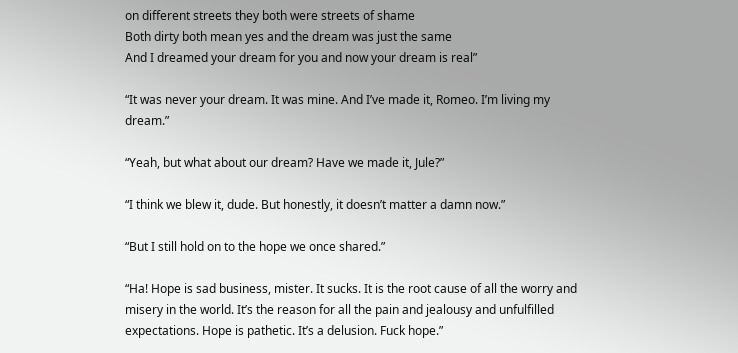on different streets they both were streets of shame
Both dirty both mean yes and the dream was just the same
And I dreamed your dream for you and now your dream is real”

“It was never your dream. It was mine. And I’ve made it, Romeo. I’m living my dream.”

“Yeah, but what about our dream? Have we made it, Jule?”

“I think we blew it, dude. But honestly, it doesn’t matter a damn now.”

“But I still hold on to the hope we once shared.”

“Ha! Hope is sad business, mister. It sucks. It is the root cause of all the worry and misery in the world. It’s the reason for all the pain and jealousy and unfulfilled expectations. Hope is pathetic. It’s a delusion. Fuck hope.”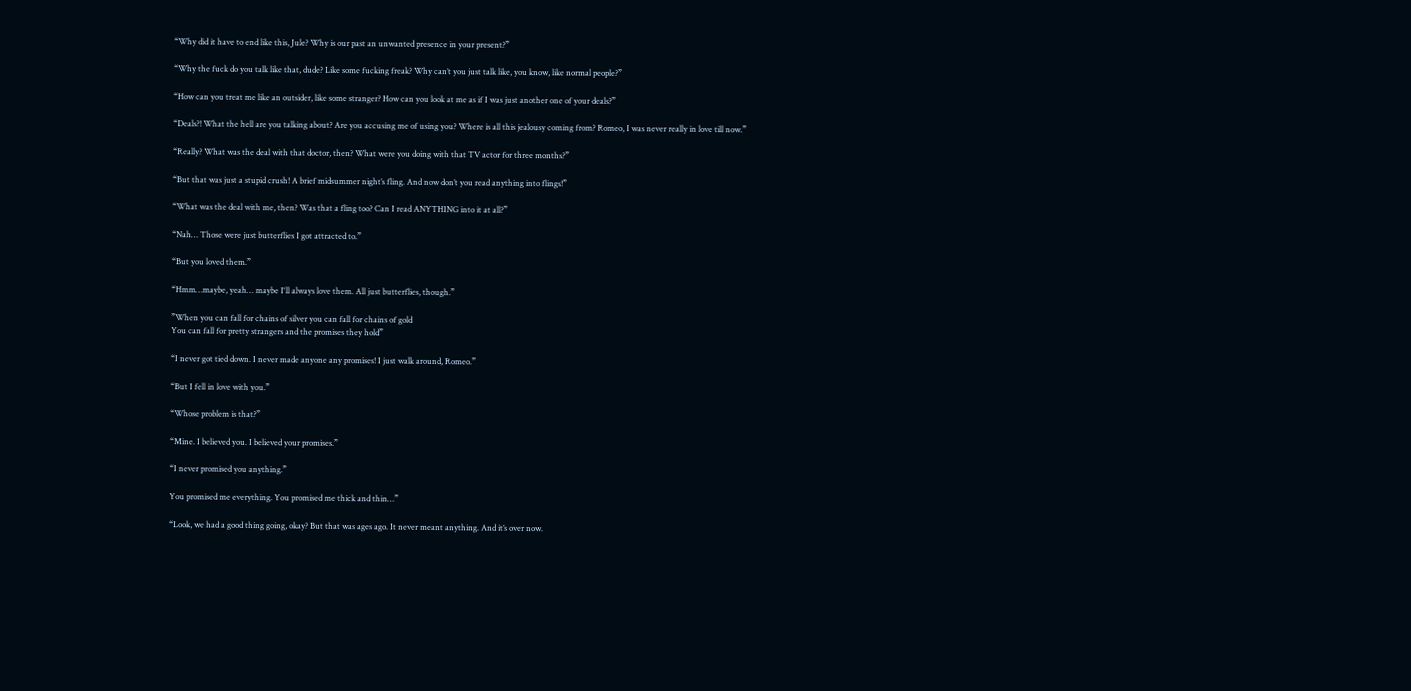“Why did it have to end like this, Jule? Why is our past an unwanted presence in your present?”

“Why the fuck do you talk like that, dude? Like some fucking freak? Why can’t you just talk like, you know, like normal people?”

“How can you treat me like an outsider, like some stranger? How can you look at me as if I was just another one of your deals?”

“Deals?! What the hell are you talking about? Are you accusing me of using you? Where is all this jealousy coming from? Romeo, I was never really in love till now.”

“Really? What was the deal with that doctor, then? What were you doing with that TV actor for three months?”

“But that was just a stupid crush! A brief midsummer night’s fling. And now don’t you read anything into flings!”

“What was the deal with me, then? Was that a fling too? Can I read ANYTHING into it at all?”

“Nah… Those were just butterflies I got attracted to.”

“But you loved them.”

“Hmm…maybe, yeah… maybe I'll always love them. All just butterflies, though.”

”When you can fall for chains of silver you can fall for chains of gold
You can fall for pretty strangers and the promises they hold”

“I never got tied down. I never made anyone any promises! I just walk around, Romeo.”

“But I fell in love with you.”

“Whose problem is that?”

“Mine. I believed you. I believed your promises.”

“I never promised you anything.”

You promised me everything. You promised me thick and thin…”

“Look, we had a good thing going, okay? But that was ages ago. It never meant anything. And it’s over now.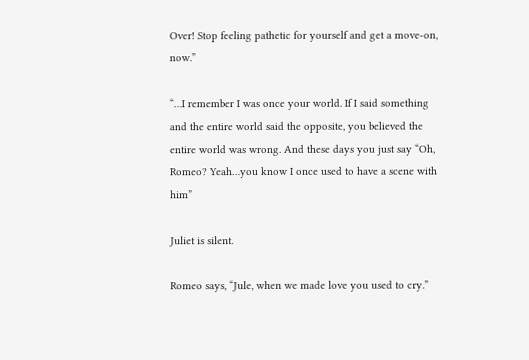Over! Stop feeling pathetic for yourself and get a move-on, now.”

“…I remember I was once your world. If I said something and the entire world said the opposite, you believed the entire world was wrong. And these days you just say “Oh, Romeo? Yeah…you know I once used to have a scene with him”

Juliet is silent.

Romeo says, “Jule, when we made love you used to cry.”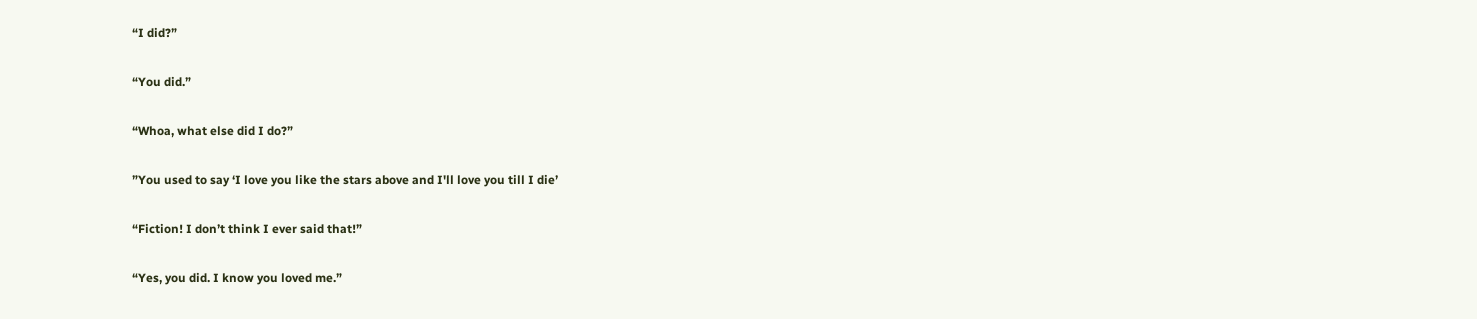“I did?”

“You did.”

“Whoa, what else did I do?”

”You used to say ‘I love you like the stars above and I'll love you till I die’

“Fiction! I don’t think I ever said that!”

“Yes, you did. I know you loved me.”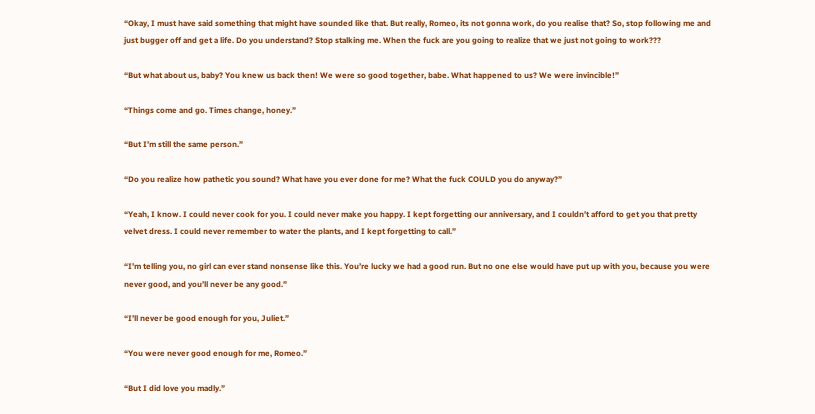“Okay, I must have said something that might have sounded like that. But really, Romeo, its not gonna work, do you realise that? So, stop following me and just bugger off and get a life. Do you understand? Stop stalking me. When the fuck are you going to realize that we just not going to work???

“But what about us, baby? You knew us back then! We were so good together, babe. What happened to us? We were invincible!”

“Things come and go. Times change, honey.”

“But I’m still the same person.”

“Do you realize how pathetic you sound? What have you ever done for me? What the fuck COULD you do anyway?”

“Yeah, I know. I could never cook for you. I could never make you happy. I kept forgetting our anniversary, and I couldn’t afford to get you that pretty velvet dress. I could never remember to water the plants, and I kept forgetting to call.”

“I’m telling you, no girl can ever stand nonsense like this. You’re lucky we had a good run. But no one else would have put up with you, because you were never good, and you’ll never be any good.”

“I’ll never be good enough for you, Juliet.”

“You were never good enough for me, Romeo.”

“But I did love you madly.”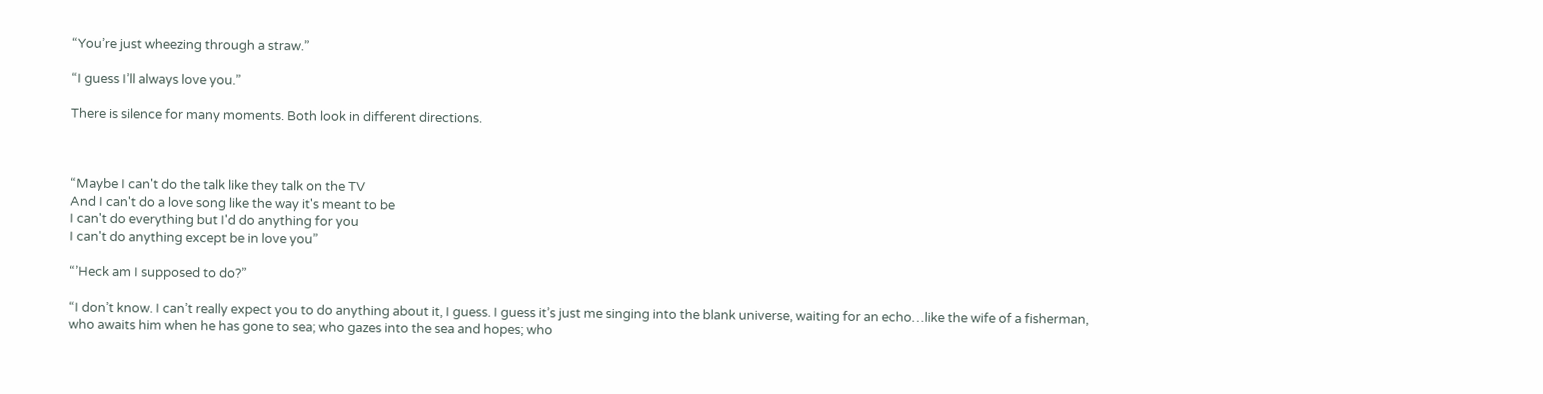“You’re just wheezing through a straw.”

“I guess I’ll always love you.”

There is silence for many moments. Both look in different directions.



“Maybe I can't do the talk like they talk on the TV
And I can't do a love song like the way it's meant to be
I can't do everything but I'd do anything for you
I can't do anything except be in love you”

“’Heck am I supposed to do?”

“I don’t know. I can’t really expect you to do anything about it, I guess. I guess it’s just me singing into the blank universe, waiting for an echo…like the wife of a fisherman, who awaits him when he has gone to sea; who gazes into the sea and hopes; who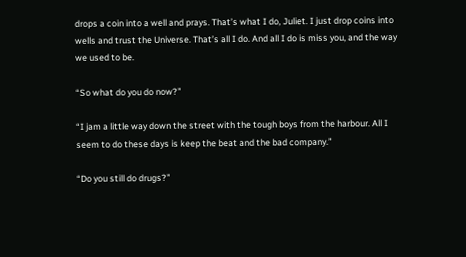drops a coin into a well and prays. That’s what I do, Juliet. I just drop coins into wells and trust the Universe. That’s all I do. And all I do is miss you, and the way we used to be.

“So what do you do now?”

“I jam a little way down the street with the tough boys from the harbour. All I seem to do these days is keep the beat and the bad company.”

“Do you still do drugs?”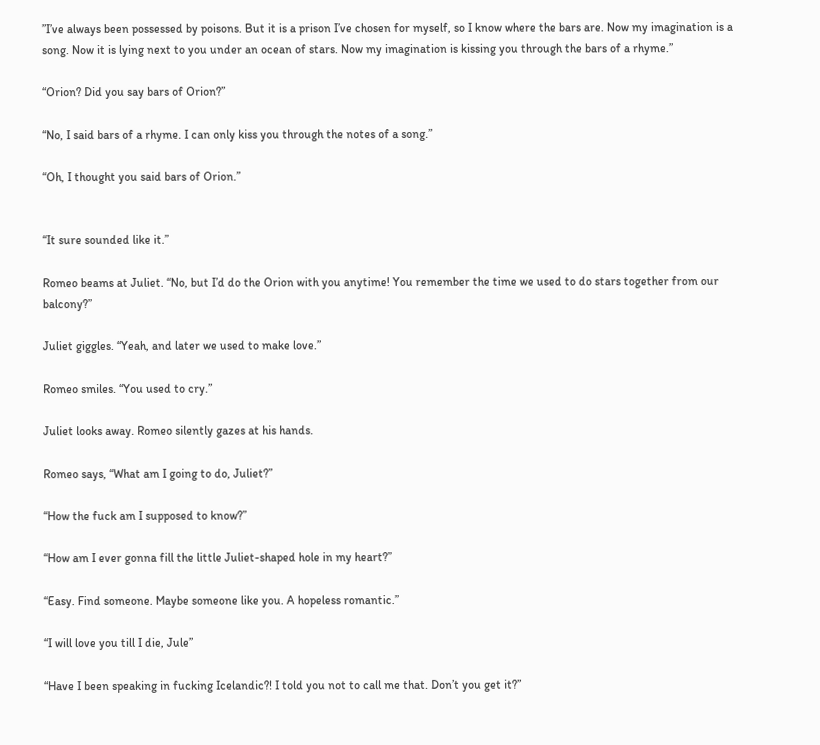”I’ve always been possessed by poisons. But it is a prison I’ve chosen for myself, so I know where the bars are. Now my imagination is a song. Now it is lying next to you under an ocean of stars. Now my imagination is kissing you through the bars of a rhyme.”

“Orion? Did you say bars of Orion?”

“No, I said bars of a rhyme. I can only kiss you through the notes of a song.”

“Oh, I thought you said bars of Orion.”


“It sure sounded like it.”

Romeo beams at Juliet. “No, but I’d do the Orion with you anytime! You remember the time we used to do stars together from our balcony?”

Juliet giggles. “Yeah, and later we used to make love.”

Romeo smiles. “You used to cry.”

Juliet looks away. Romeo silently gazes at his hands.

Romeo says, “What am I going to do, Juliet?”

“How the fuck am I supposed to know?”

“How am I ever gonna fill the little Juliet-shaped hole in my heart?”

“Easy. Find someone. Maybe someone like you. A hopeless romantic.”

“I will love you till I die, Jule”

“Have I been speaking in fucking Icelandic?! I told you not to call me that. Don’t you get it?”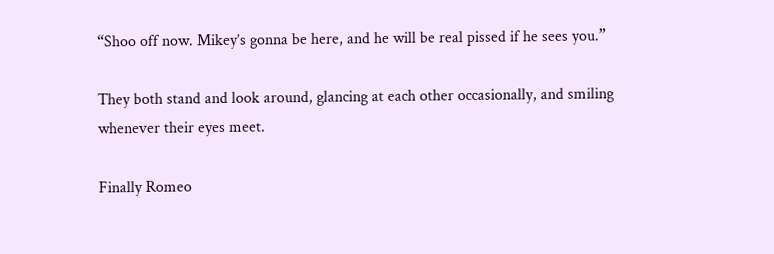“Shoo off now. Mikey’s gonna be here, and he will be real pissed if he sees you.”

They both stand and look around, glancing at each other occasionally, and smiling whenever their eyes meet.

Finally Romeo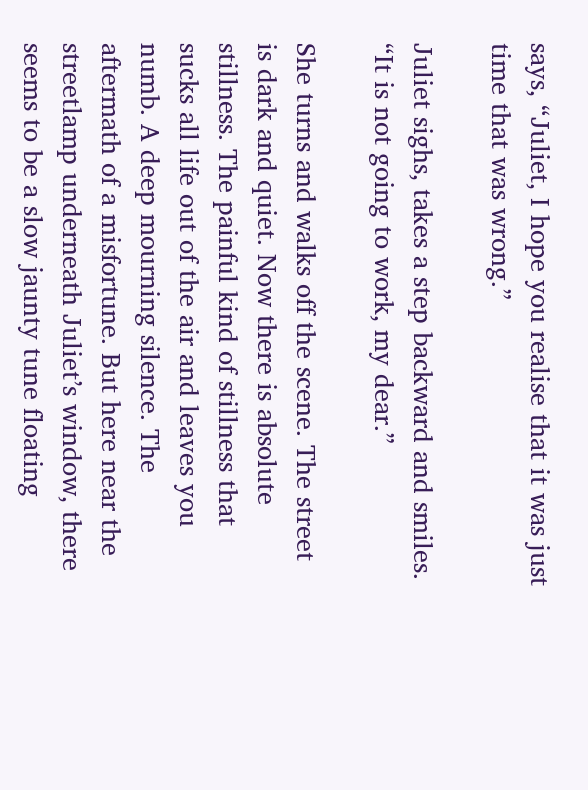says, “Juliet, I hope you realise that it was just time that was wrong.”

Juliet sighs, takes a step backward and smiles. “It is not going to work, my dear.”

She turns and walks off the scene. The street is dark and quiet. Now there is absolute stillness. The painful kind of stillness that sucks all life out of the air and leaves you numb. A deep mourning silence. The aftermath of a misfortune. But here near the streetlamp underneath Juliet’s window, there seems to be a slow jaunty tune floating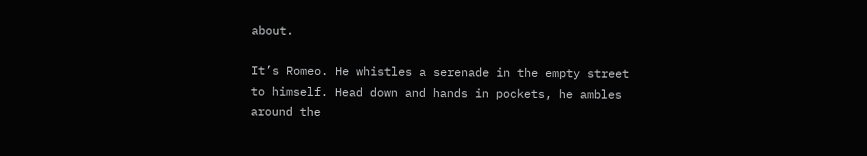about.

It’s Romeo. He whistles a serenade in the empty street to himself. Head down and hands in pockets, he ambles around the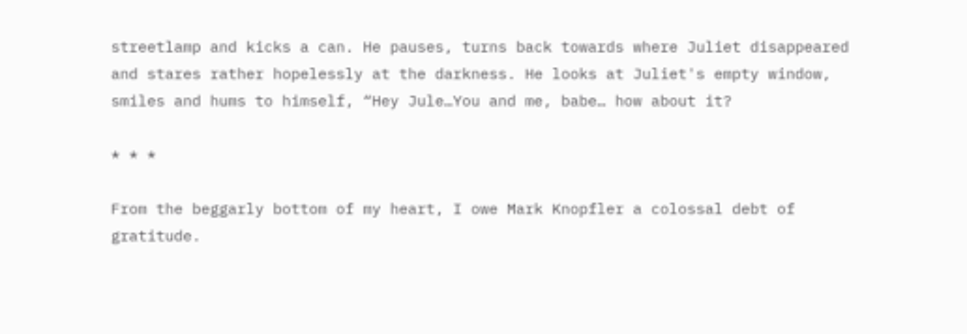streetlamp and kicks a can. He pauses, turns back towards where Juliet disappeared and stares rather hopelessly at the darkness. He looks at Juliet's empty window, smiles and hums to himself, “Hey Jule…You and me, babe… how about it?

* * *

From the beggarly bottom of my heart, I owe Mark Knopfler a colossal debt of gratitude.